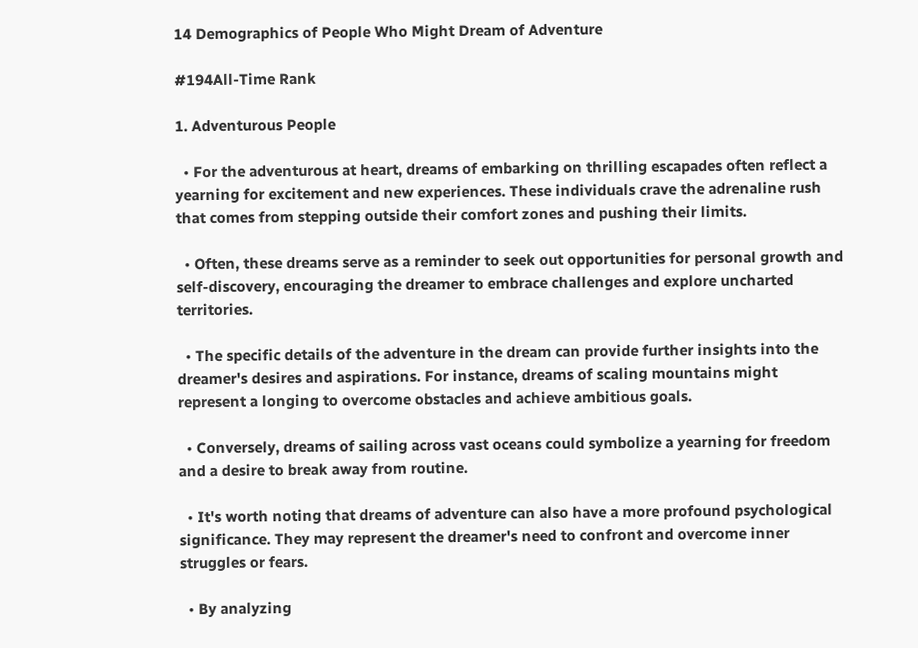14 Demographics of People Who Might Dream of Adventure

#194All-Time Rank

1. Adventurous People

  • For the adventurous at heart, dreams of embarking on thrilling escapades often reflect a yearning for excitement and new experiences. These individuals crave the adrenaline rush that comes from stepping outside their comfort zones and pushing their limits.

  • Often, these dreams serve as a reminder to seek out opportunities for personal growth and self-discovery, encouraging the dreamer to embrace challenges and explore uncharted territories.

  • The specific details of the adventure in the dream can provide further insights into the dreamer's desires and aspirations. For instance, dreams of scaling mountains might represent a longing to overcome obstacles and achieve ambitious goals.

  • Conversely, dreams of sailing across vast oceans could symbolize a yearning for freedom and a desire to break away from routine.

  • It's worth noting that dreams of adventure can also have a more profound psychological significance. They may represent the dreamer's need to confront and overcome inner struggles or fears.

  • By analyzing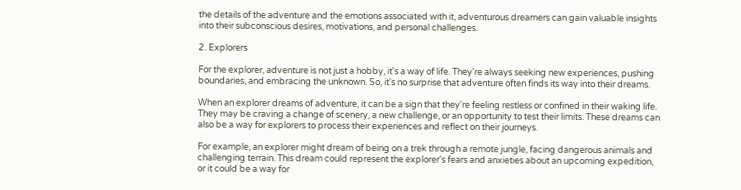the details of the adventure and the emotions associated with it, adventurous dreamers can gain valuable insights into their subconscious desires, motivations, and personal challenges.

2. Explorers

For the explorer, adventure is not just a hobby, it's a way of life. They're always seeking new experiences, pushing boundaries, and embracing the unknown. So, it's no surprise that adventure often finds its way into their dreams.

When an explorer dreams of adventure, it can be a sign that they're feeling restless or confined in their waking life. They may be craving a change of scenery, a new challenge, or an opportunity to test their limits. These dreams can also be a way for explorers to process their experiences and reflect on their journeys.

For example, an explorer might dream of being on a trek through a remote jungle, facing dangerous animals and challenging terrain. This dream could represent the explorer's fears and anxieties about an upcoming expedition, or it could be a way for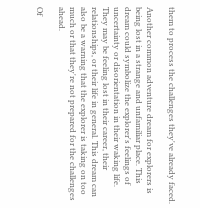them to process the challenges they've already faced.

Another common adventure dream for explorers is being lost in a strange and unfamiliar place. This dream could symbolize the explorer's feelings of uncertainty or disorientation in their waking life. They may be feeling lost in their career, their relationships, or their life in general. This dream can also be a warning that the explorer is taking on too much or that they're not prepared for the challenges ahead.

Of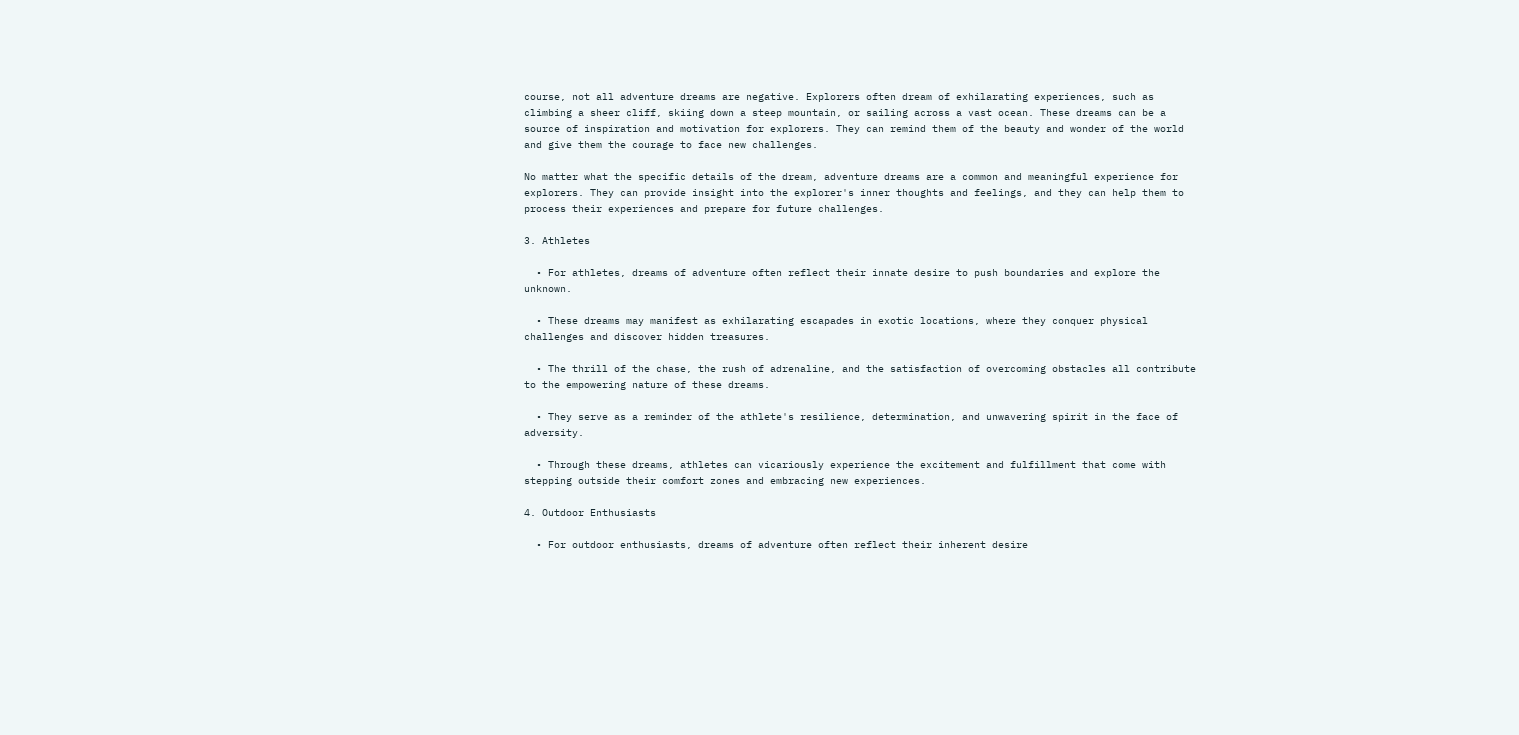course, not all adventure dreams are negative. Explorers often dream of exhilarating experiences, such as climbing a sheer cliff, skiing down a steep mountain, or sailing across a vast ocean. These dreams can be a source of inspiration and motivation for explorers. They can remind them of the beauty and wonder of the world and give them the courage to face new challenges.

No matter what the specific details of the dream, adventure dreams are a common and meaningful experience for explorers. They can provide insight into the explorer's inner thoughts and feelings, and they can help them to process their experiences and prepare for future challenges.

3. Athletes

  • For athletes, dreams of adventure often reflect their innate desire to push boundaries and explore the unknown.

  • These dreams may manifest as exhilarating escapades in exotic locations, where they conquer physical challenges and discover hidden treasures.

  • The thrill of the chase, the rush of adrenaline, and the satisfaction of overcoming obstacles all contribute to the empowering nature of these dreams.

  • They serve as a reminder of the athlete's resilience, determination, and unwavering spirit in the face of adversity.

  • Through these dreams, athletes can vicariously experience the excitement and fulfillment that come with stepping outside their comfort zones and embracing new experiences.

4. Outdoor Enthusiasts

  • For outdoor enthusiasts, dreams of adventure often reflect their inherent desire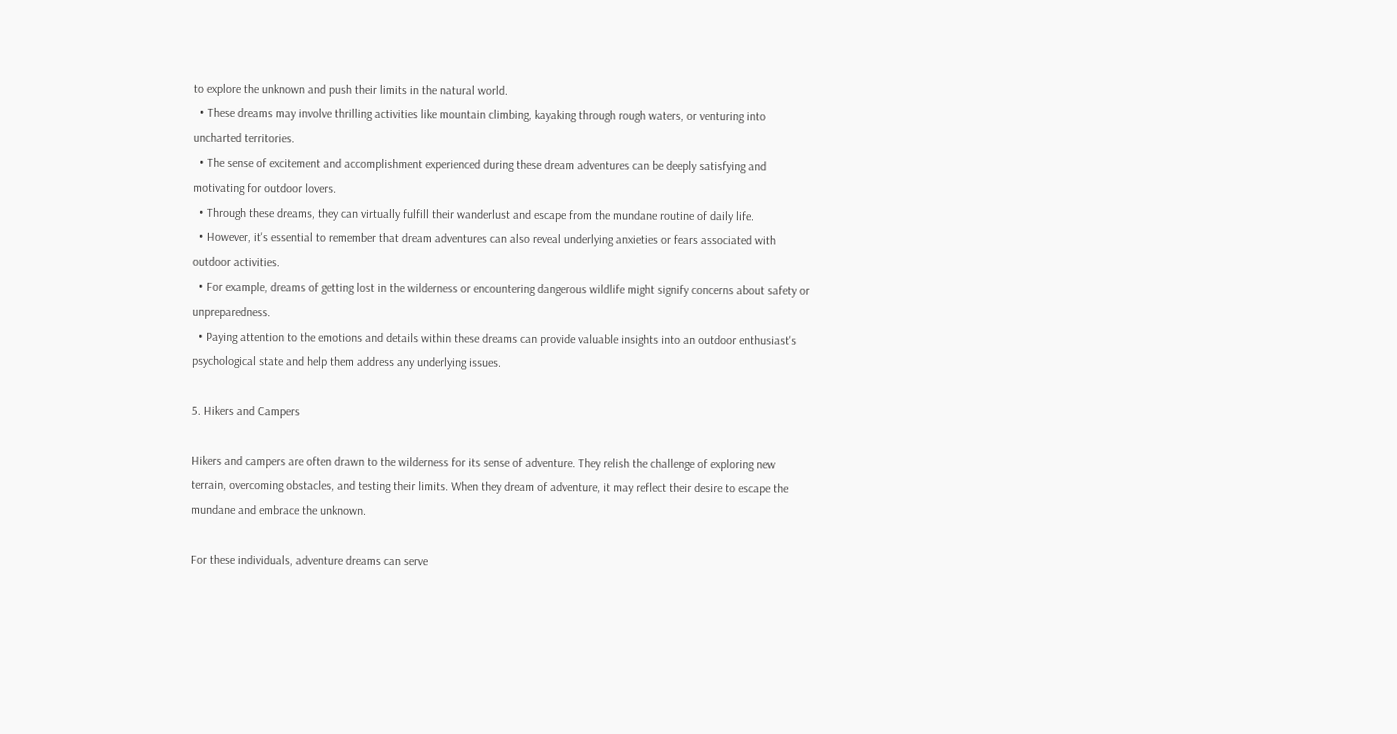to explore the unknown and push their limits in the natural world.
  • These dreams may involve thrilling activities like mountain climbing, kayaking through rough waters, or venturing into uncharted territories.
  • The sense of excitement and accomplishment experienced during these dream adventures can be deeply satisfying and motivating for outdoor lovers.
  • Through these dreams, they can virtually fulfill their wanderlust and escape from the mundane routine of daily life.
  • However, it's essential to remember that dream adventures can also reveal underlying anxieties or fears associated with outdoor activities.
  • For example, dreams of getting lost in the wilderness or encountering dangerous wildlife might signify concerns about safety or unpreparedness.
  • Paying attention to the emotions and details within these dreams can provide valuable insights into an outdoor enthusiast's psychological state and help them address any underlying issues.

5. Hikers and Campers

Hikers and campers are often drawn to the wilderness for its sense of adventure. They relish the challenge of exploring new terrain, overcoming obstacles, and testing their limits. When they dream of adventure, it may reflect their desire to escape the mundane and embrace the unknown.

For these individuals, adventure dreams can serve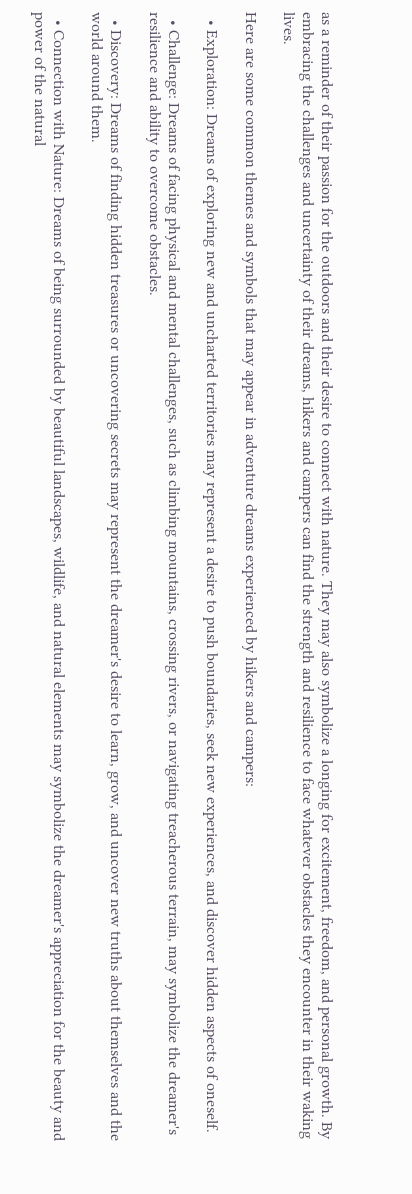as a reminder of their passion for the outdoors and their desire to connect with nature. They may also symbolize a longing for excitement, freedom, and personal growth. By embracing the challenges and uncertainty of their dreams, hikers and campers can find the strength and resilience to face whatever obstacles they encounter in their waking lives.

Here are some common themes and symbols that may appear in adventure dreams experienced by hikers and campers:

  • Exploration: Dreams of exploring new and uncharted territories may represent a desire to push boundaries, seek new experiences, and discover hidden aspects of oneself.

  • Challenge: Dreams of facing physical and mental challenges, such as climbing mountains, crossing rivers, or navigating treacherous terrain, may symbolize the dreamer's resilience and ability to overcome obstacles.

  • Discovery: Dreams of finding hidden treasures or uncovering secrets may represent the dreamer's desire to learn, grow, and uncover new truths about themselves and the world around them.

  • Connection with Nature: Dreams of being surrounded by beautiful landscapes, wildlife, and natural elements may symbolize the dreamer's appreciation for the beauty and power of the natural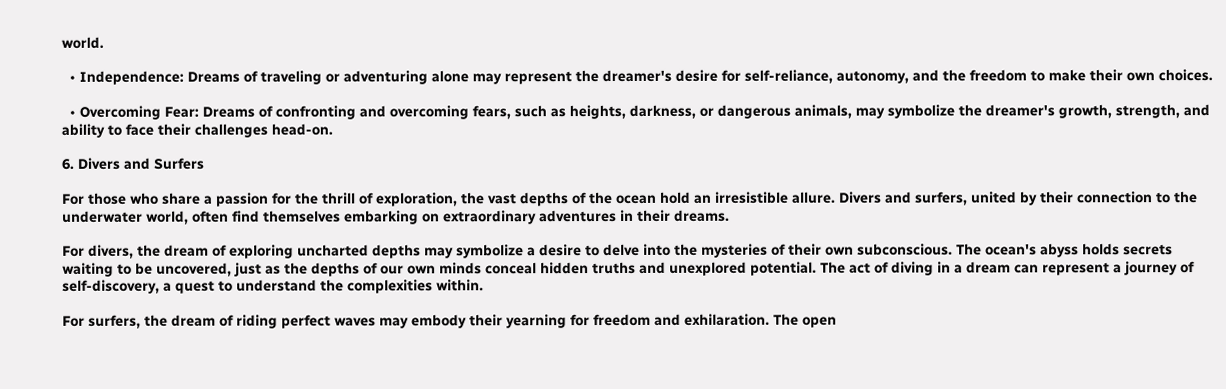world.

  • Independence: Dreams of traveling or adventuring alone may represent the dreamer's desire for self-reliance, autonomy, and the freedom to make their own choices.

  • Overcoming Fear: Dreams of confronting and overcoming fears, such as heights, darkness, or dangerous animals, may symbolize the dreamer's growth, strength, and ability to face their challenges head-on.

6. Divers and Surfers

For those who share a passion for the thrill of exploration, the vast depths of the ocean hold an irresistible allure. Divers and surfers, united by their connection to the underwater world, often find themselves embarking on extraordinary adventures in their dreams.

For divers, the dream of exploring uncharted depths may symbolize a desire to delve into the mysteries of their own subconscious. The ocean's abyss holds secrets waiting to be uncovered, just as the depths of our own minds conceal hidden truths and unexplored potential. The act of diving in a dream can represent a journey of self-discovery, a quest to understand the complexities within.

For surfers, the dream of riding perfect waves may embody their yearning for freedom and exhilaration. The open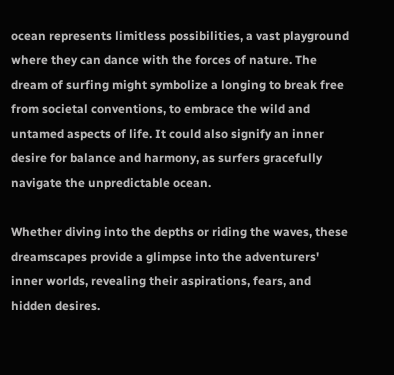ocean represents limitless possibilities, a vast playground where they can dance with the forces of nature. The dream of surfing might symbolize a longing to break free from societal conventions, to embrace the wild and untamed aspects of life. It could also signify an inner desire for balance and harmony, as surfers gracefully navigate the unpredictable ocean.

Whether diving into the depths or riding the waves, these dreamscapes provide a glimpse into the adventurers' inner worlds, revealing their aspirations, fears, and hidden desires.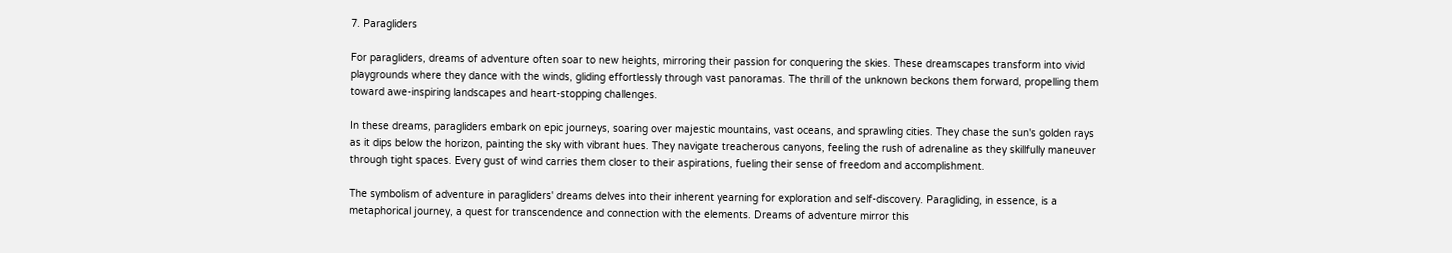7. Paragliders

For paragliders, dreams of adventure often soar to new heights, mirroring their passion for conquering the skies. These dreamscapes transform into vivid playgrounds where they dance with the winds, gliding effortlessly through vast panoramas. The thrill of the unknown beckons them forward, propelling them toward awe-inspiring landscapes and heart-stopping challenges.

In these dreams, paragliders embark on epic journeys, soaring over majestic mountains, vast oceans, and sprawling cities. They chase the sun's golden rays as it dips below the horizon, painting the sky with vibrant hues. They navigate treacherous canyons, feeling the rush of adrenaline as they skillfully maneuver through tight spaces. Every gust of wind carries them closer to their aspirations, fueling their sense of freedom and accomplishment.

The symbolism of adventure in paragliders' dreams delves into their inherent yearning for exploration and self-discovery. Paragliding, in essence, is a metaphorical journey, a quest for transcendence and connection with the elements. Dreams of adventure mirror this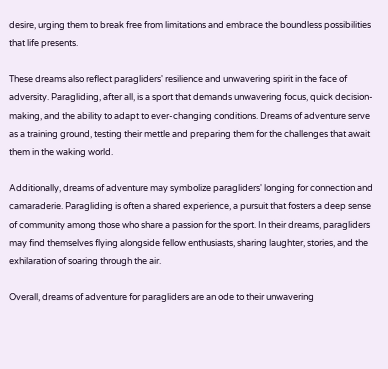desire, urging them to break free from limitations and embrace the boundless possibilities that life presents.

These dreams also reflect paragliders' resilience and unwavering spirit in the face of adversity. Paragliding, after all, is a sport that demands unwavering focus, quick decision-making, and the ability to adapt to ever-changing conditions. Dreams of adventure serve as a training ground, testing their mettle and preparing them for the challenges that await them in the waking world.

Additionally, dreams of adventure may symbolize paragliders' longing for connection and camaraderie. Paragliding is often a shared experience, a pursuit that fosters a deep sense of community among those who share a passion for the sport. In their dreams, paragliders may find themselves flying alongside fellow enthusiasts, sharing laughter, stories, and the exhilaration of soaring through the air.

Overall, dreams of adventure for paragliders are an ode to their unwavering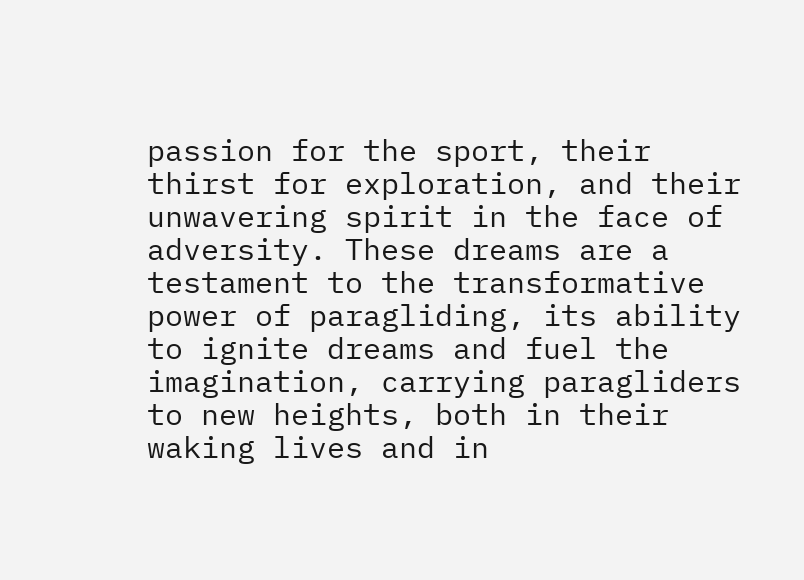passion for the sport, their thirst for exploration, and their unwavering spirit in the face of adversity. These dreams are a testament to the transformative power of paragliding, its ability to ignite dreams and fuel the imagination, carrying paragliders to new heights, both in their waking lives and in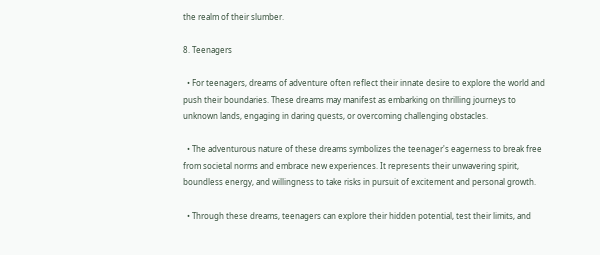the realm of their slumber.

8. Teenagers

  • For teenagers, dreams of adventure often reflect their innate desire to explore the world and push their boundaries. These dreams may manifest as embarking on thrilling journeys to unknown lands, engaging in daring quests, or overcoming challenging obstacles.

  • The adventurous nature of these dreams symbolizes the teenager's eagerness to break free from societal norms and embrace new experiences. It represents their unwavering spirit, boundless energy, and willingness to take risks in pursuit of excitement and personal growth.

  • Through these dreams, teenagers can explore their hidden potential, test their limits, and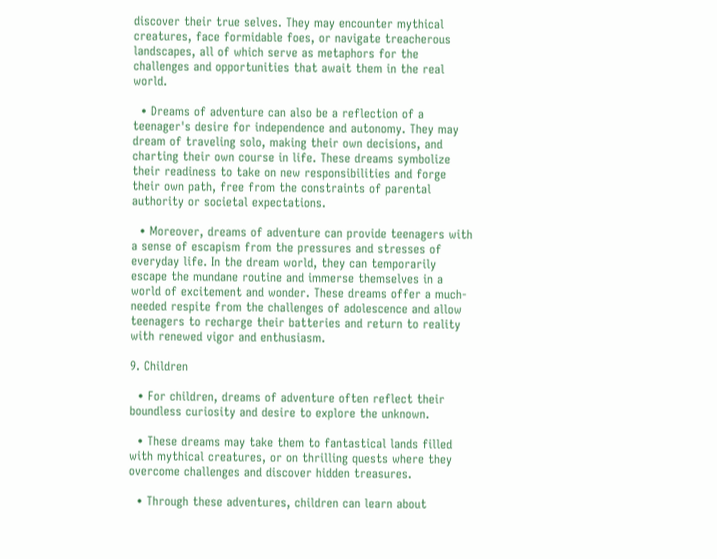discover their true selves. They may encounter mythical creatures, face formidable foes, or navigate treacherous landscapes, all of which serve as metaphors for the challenges and opportunities that await them in the real world.

  • Dreams of adventure can also be a reflection of a teenager's desire for independence and autonomy. They may dream of traveling solo, making their own decisions, and charting their own course in life. These dreams symbolize their readiness to take on new responsibilities and forge their own path, free from the constraints of parental authority or societal expectations.

  • Moreover, dreams of adventure can provide teenagers with a sense of escapism from the pressures and stresses of everyday life. In the dream world, they can temporarily escape the mundane routine and immerse themselves in a world of excitement and wonder. These dreams offer a much-needed respite from the challenges of adolescence and allow teenagers to recharge their batteries and return to reality with renewed vigor and enthusiasm.

9. Children

  • For children, dreams of adventure often reflect their boundless curiosity and desire to explore the unknown.

  • These dreams may take them to fantastical lands filled with mythical creatures, or on thrilling quests where they overcome challenges and discover hidden treasures.

  • Through these adventures, children can learn about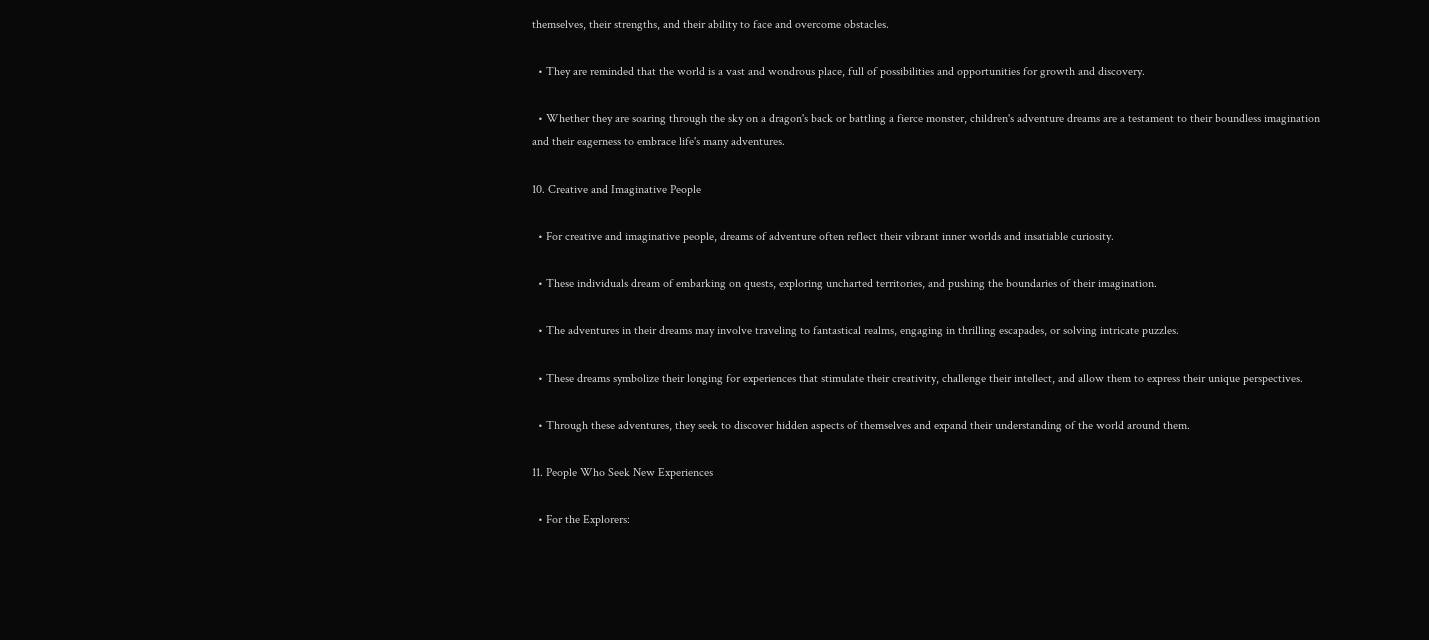themselves, their strengths, and their ability to face and overcome obstacles.

  • They are reminded that the world is a vast and wondrous place, full of possibilities and opportunities for growth and discovery.

  • Whether they are soaring through the sky on a dragon's back or battling a fierce monster, children's adventure dreams are a testament to their boundless imagination and their eagerness to embrace life's many adventures.

10. Creative and Imaginative People

  • For creative and imaginative people, dreams of adventure often reflect their vibrant inner worlds and insatiable curiosity.

  • These individuals dream of embarking on quests, exploring uncharted territories, and pushing the boundaries of their imagination.

  • The adventures in their dreams may involve traveling to fantastical realms, engaging in thrilling escapades, or solving intricate puzzles.

  • These dreams symbolize their longing for experiences that stimulate their creativity, challenge their intellect, and allow them to express their unique perspectives.

  • Through these adventures, they seek to discover hidden aspects of themselves and expand their understanding of the world around them.

11. People Who Seek New Experiences

  • For the Explorers: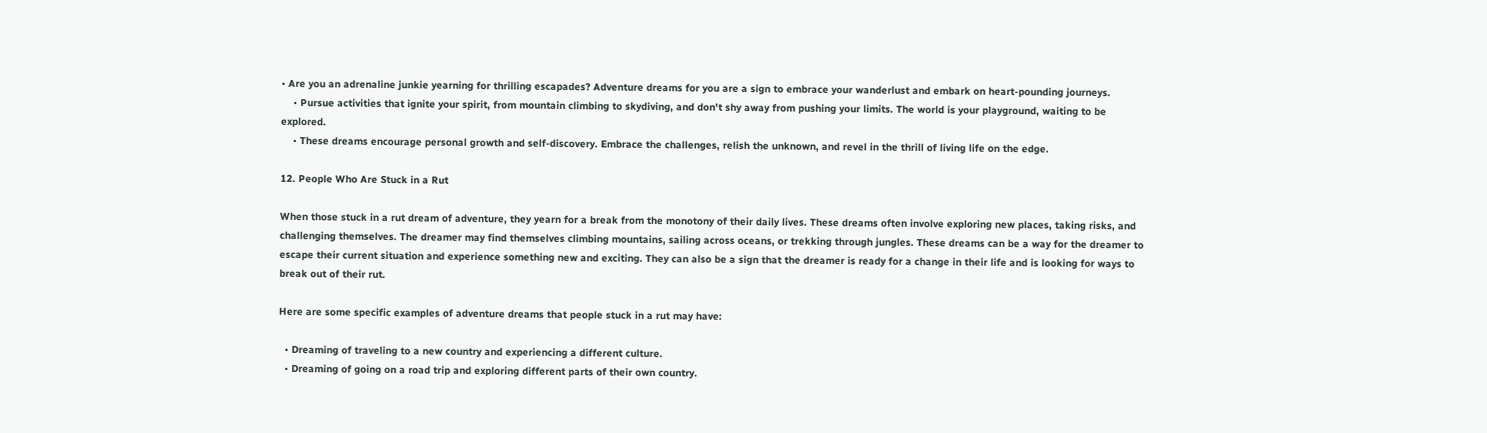• Are you an adrenaline junkie yearning for thrilling escapades? Adventure dreams for you are a sign to embrace your wanderlust and embark on heart-pounding journeys.
    • Pursue activities that ignite your spirit, from mountain climbing to skydiving, and don't shy away from pushing your limits. The world is your playground, waiting to be explored.
    • These dreams encourage personal growth and self-discovery. Embrace the challenges, relish the unknown, and revel in the thrill of living life on the edge.

12. People Who Are Stuck in a Rut

When those stuck in a rut dream of adventure, they yearn for a break from the monotony of their daily lives. These dreams often involve exploring new places, taking risks, and challenging themselves. The dreamer may find themselves climbing mountains, sailing across oceans, or trekking through jungles. These dreams can be a way for the dreamer to escape their current situation and experience something new and exciting. They can also be a sign that the dreamer is ready for a change in their life and is looking for ways to break out of their rut.

Here are some specific examples of adventure dreams that people stuck in a rut may have:

  • Dreaming of traveling to a new country and experiencing a different culture.
  • Dreaming of going on a road trip and exploring different parts of their own country.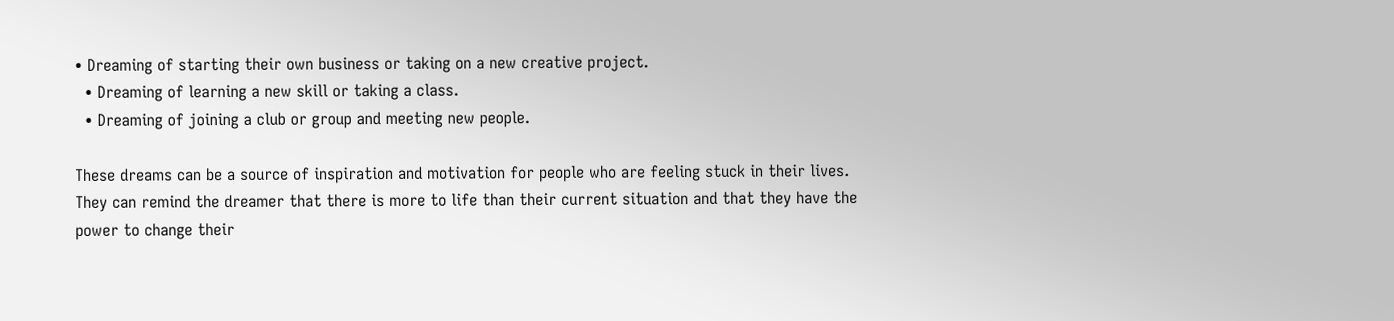• Dreaming of starting their own business or taking on a new creative project.
  • Dreaming of learning a new skill or taking a class.
  • Dreaming of joining a club or group and meeting new people.

These dreams can be a source of inspiration and motivation for people who are feeling stuck in their lives. They can remind the dreamer that there is more to life than their current situation and that they have the power to change their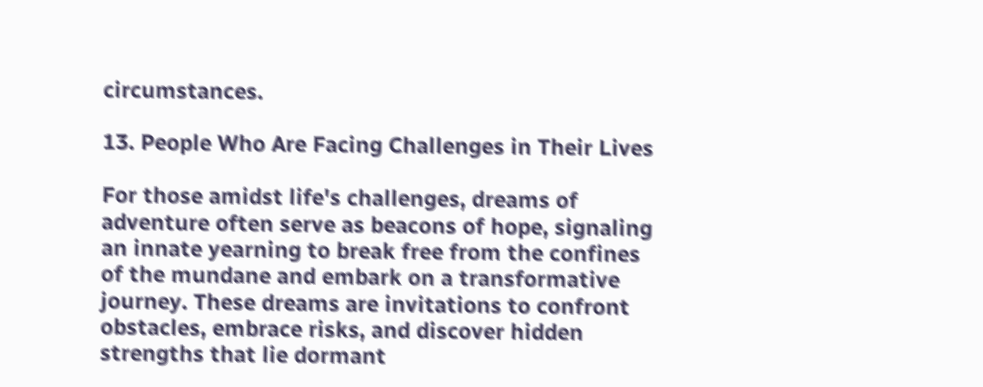circumstances.

13. People Who Are Facing Challenges in Their Lives

For those amidst life's challenges, dreams of adventure often serve as beacons of hope, signaling an innate yearning to break free from the confines of the mundane and embark on a transformative journey. These dreams are invitations to confront obstacles, embrace risks, and discover hidden strengths that lie dormant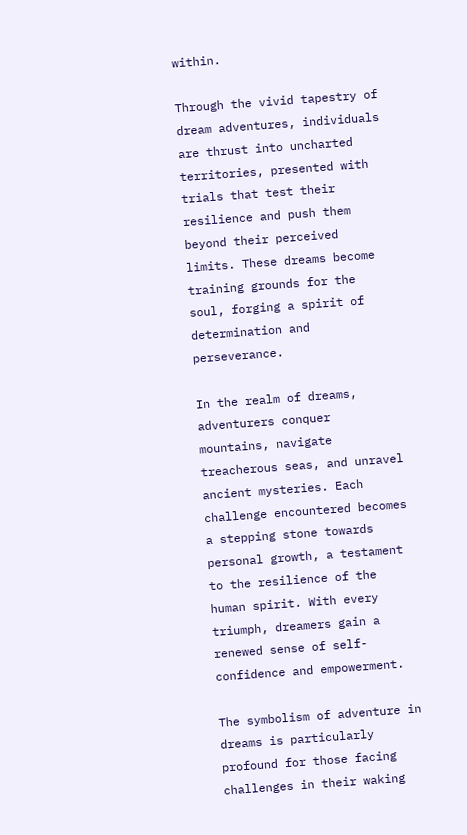within.

Through the vivid tapestry of dream adventures, individuals are thrust into uncharted territories, presented with trials that test their resilience and push them beyond their perceived limits. These dreams become training grounds for the soul, forging a spirit of determination and perseverance.

In the realm of dreams, adventurers conquer mountains, navigate treacherous seas, and unravel ancient mysteries. Each challenge encountered becomes a stepping stone towards personal growth, a testament to the resilience of the human spirit. With every triumph, dreamers gain a renewed sense of self-confidence and empowerment.

The symbolism of adventure in dreams is particularly profound for those facing challenges in their waking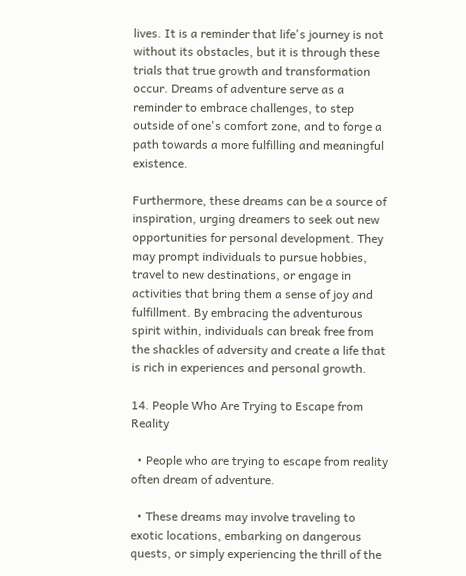lives. It is a reminder that life's journey is not without its obstacles, but it is through these trials that true growth and transformation occur. Dreams of adventure serve as a reminder to embrace challenges, to step outside of one's comfort zone, and to forge a path towards a more fulfilling and meaningful existence.

Furthermore, these dreams can be a source of inspiration, urging dreamers to seek out new opportunities for personal development. They may prompt individuals to pursue hobbies, travel to new destinations, or engage in activities that bring them a sense of joy and fulfillment. By embracing the adventurous spirit within, individuals can break free from the shackles of adversity and create a life that is rich in experiences and personal growth.

14. People Who Are Trying to Escape from Reality

  • People who are trying to escape from reality often dream of adventure.

  • These dreams may involve traveling to exotic locations, embarking on dangerous quests, or simply experiencing the thrill of the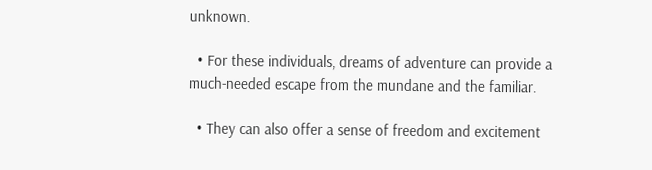unknown.

  • For these individuals, dreams of adventure can provide a much-needed escape from the mundane and the familiar.

  • They can also offer a sense of freedom and excitement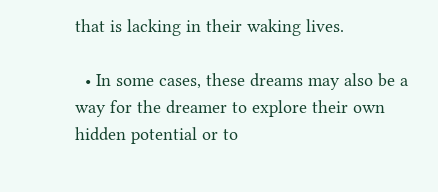that is lacking in their waking lives.

  • In some cases, these dreams may also be a way for the dreamer to explore their own hidden potential or to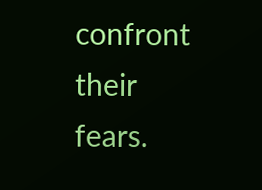confront their fears.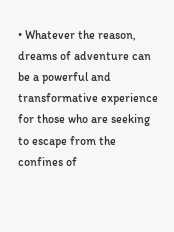• Whatever the reason, dreams of adventure can be a powerful and transformative experience for those who are seeking to escape from the confines of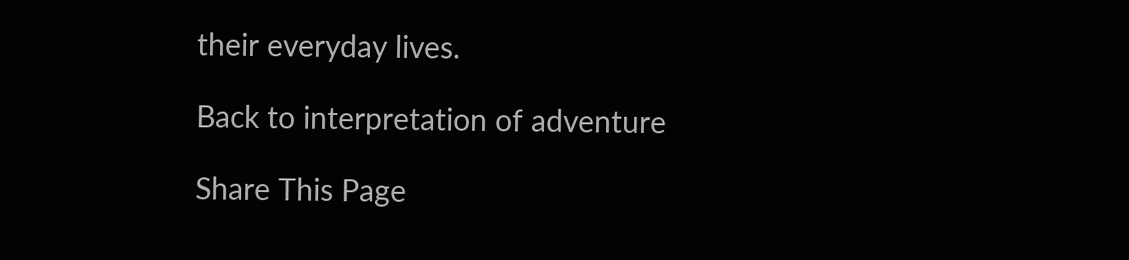their everyday lives.

Back to interpretation of adventure

Share This Page